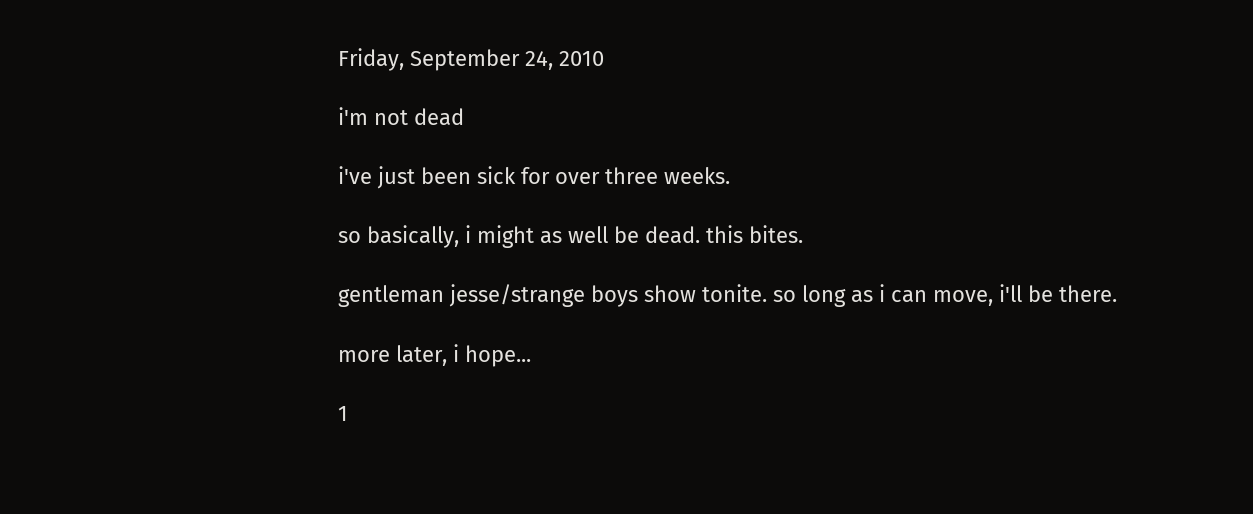Friday, September 24, 2010

i'm not dead

i've just been sick for over three weeks.

so basically, i might as well be dead. this bites.

gentleman jesse/strange boys show tonite. so long as i can move, i'll be there.

more later, i hope...

1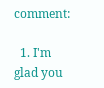comment:

  1. I'm glad you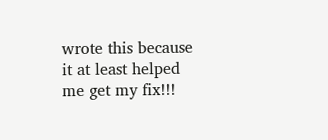wrote this because it at least helped me get my fix!!!